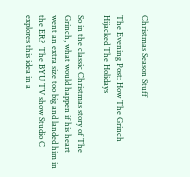Christmas Season Stuff

The Evening Post: How The Grinch Hijacked The Holidays

So in the classic Christmas story of The Grinch, what would happen if his heart went an extra size too big and landed him in the ER?  The BYU TV show Studio C explores this idea in a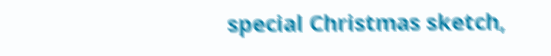special Christmas sketch,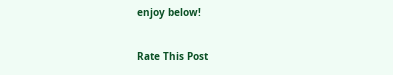enjoy below!

Rate This Post